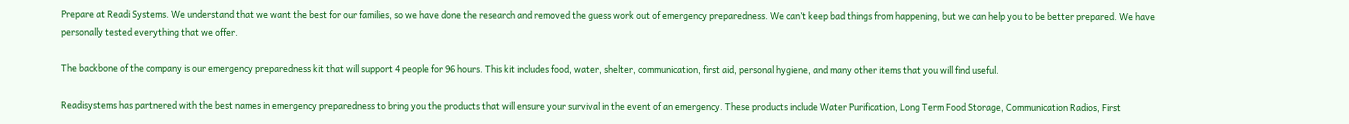Prepare at Readi Systems. We understand that we want the best for our families, so we have done the research and removed the guess work out of emergency preparedness. We can’t keep bad things from happening, but we can help you to be better prepared. We have personally tested everything that we offer.

The backbone of the company is our emergency preparedness kit that will support 4 people for 96 hours. This kit includes food, water, shelter, communication, first aid, personal hygiene, and many other items that you will find useful.

Readisystems has partnered with the best names in emergency preparedness to bring you the products that will ensure your survival in the event of an emergency. These products include Water Purification, Long Term Food Storage, Communication Radios, First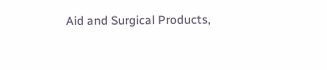Aid and Surgical Products,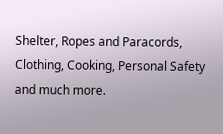Shelter, Ropes and Paracords, Clothing, Cooking, Personal Safety and much more.